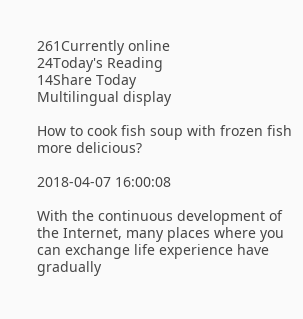261Currently online
24Today's Reading
14Share Today
Multilingual display

How to cook fish soup with frozen fish more delicious?

2018-04-07 16:00:08

With the continuous development of the Internet, many places where you can exchange life experience have gradually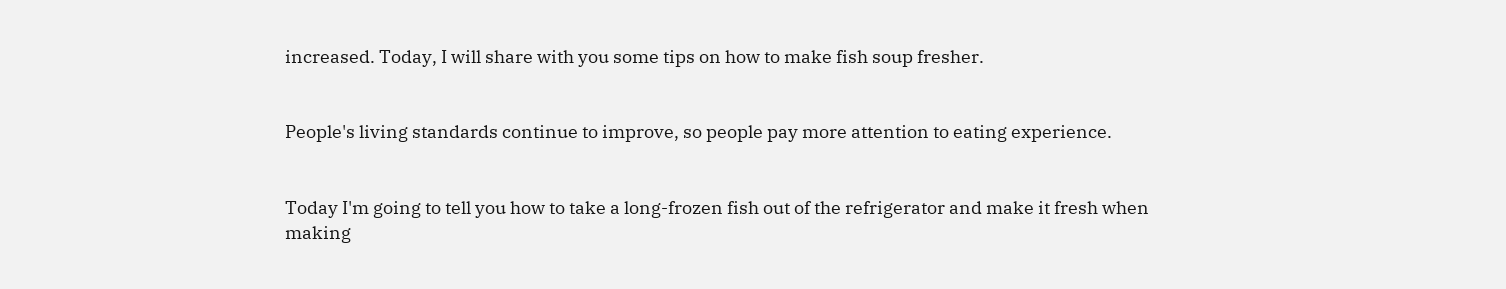increased. Today, I will share with you some tips on how to make fish soup fresher.


People's living standards continue to improve, so people pay more attention to eating experience.


Today I'm going to tell you how to take a long-frozen fish out of the refrigerator and make it fresh when making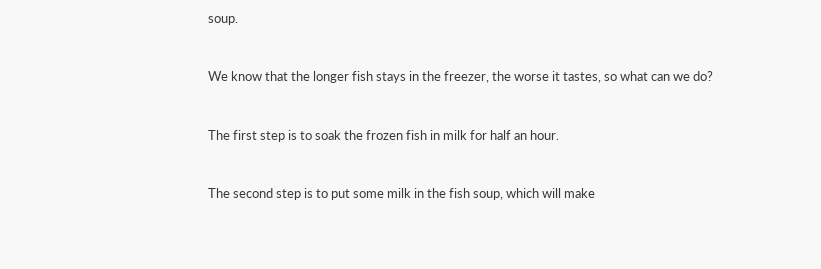soup.


We know that the longer fish stays in the freezer, the worse it tastes, so what can we do?


The first step is to soak the frozen fish in milk for half an hour.


The second step is to put some milk in the fish soup, which will make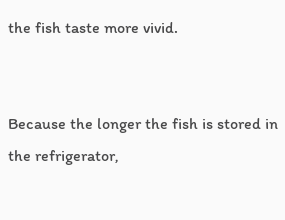the fish taste more vivid.


Because the longer the fish is stored in the refrigerator,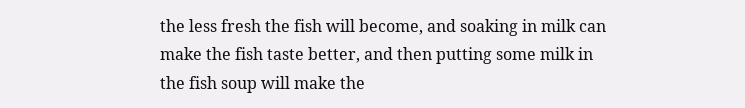the less fresh the fish will become, and soaking in milk can make the fish taste better, and then putting some milk in the fish soup will make the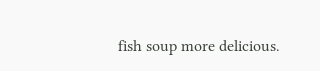fish soup more delicious.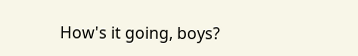How's it going, boys?